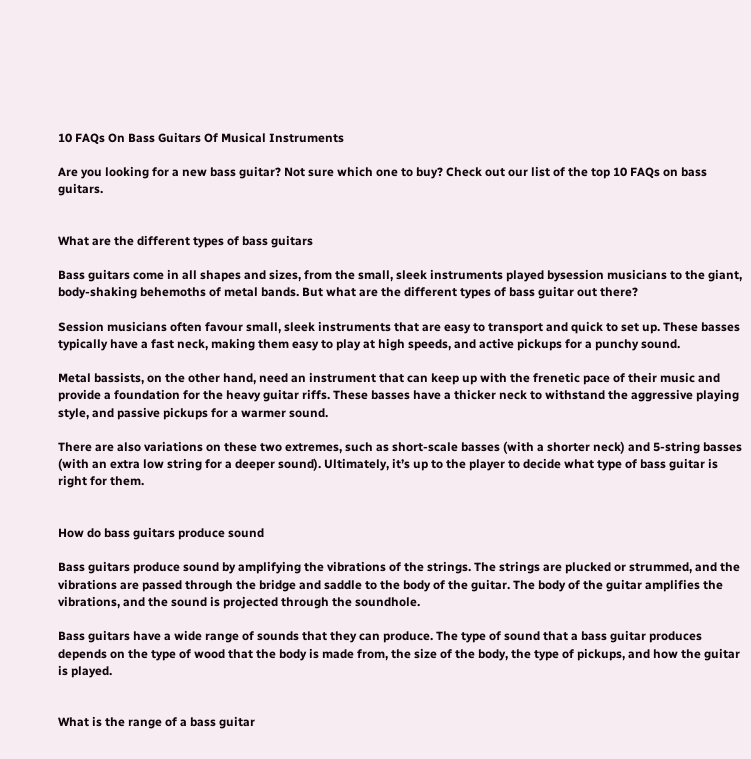10 FAQs On Bass Guitars Of Musical Instruments

Are you looking for a new bass guitar? Not sure which one to buy? Check out our list of the top 10 FAQs on bass guitars.


What are the different types of bass guitars

Bass guitars come in all shapes and sizes, from the small, sleek instruments played bysession musicians to the giant, body-shaking behemoths of metal bands. But what are the different types of bass guitar out there?

Session musicians often favour small, sleek instruments that are easy to transport and quick to set up. These basses typically have a fast neck, making them easy to play at high speeds, and active pickups for a punchy sound.

Metal bassists, on the other hand, need an instrument that can keep up with the frenetic pace of their music and provide a foundation for the heavy guitar riffs. These basses have a thicker neck to withstand the aggressive playing style, and passive pickups for a warmer sound.

There are also variations on these two extremes, such as short-scale basses (with a shorter neck) and 5-string basses (with an extra low string for a deeper sound). Ultimately, it’s up to the player to decide what type of bass guitar is right for them.


How do bass guitars produce sound

Bass guitars produce sound by amplifying the vibrations of the strings. The strings are plucked or strummed, and the vibrations are passed through the bridge and saddle to the body of the guitar. The body of the guitar amplifies the vibrations, and the sound is projected through the soundhole.

Bass guitars have a wide range of sounds that they can produce. The type of sound that a bass guitar produces depends on the type of wood that the body is made from, the size of the body, the type of pickups, and how the guitar is played.


What is the range of a bass guitar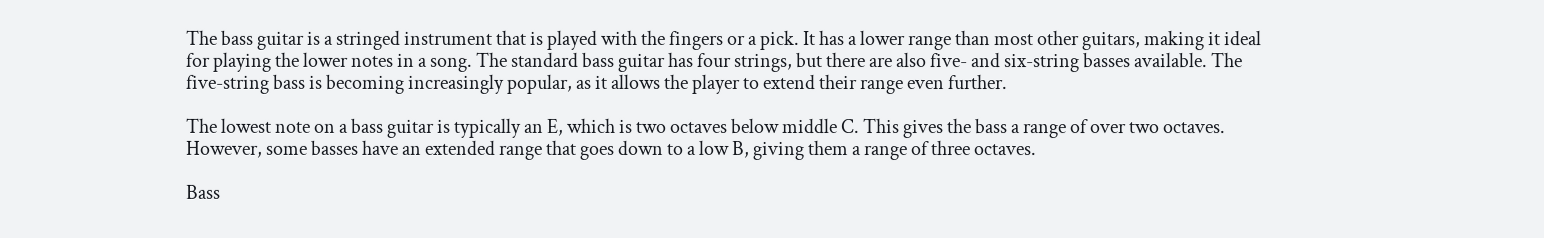The bass guitar is a stringed instrument that is played with the fingers or a pick. It has a lower range than most other guitars, making it ideal for playing the lower notes in a song. The standard bass guitar has four strings, but there are also five- and six-string basses available. The five-string bass is becoming increasingly popular, as it allows the player to extend their range even further.

The lowest note on a bass guitar is typically an E, which is two octaves below middle C. This gives the bass a range of over two octaves. However, some basses have an extended range that goes down to a low B, giving them a range of three octaves.

Bass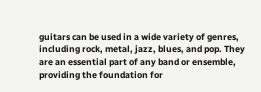guitars can be used in a wide variety of genres, including rock, metal, jazz, blues, and pop. They are an essential part of any band or ensemble, providing the foundation for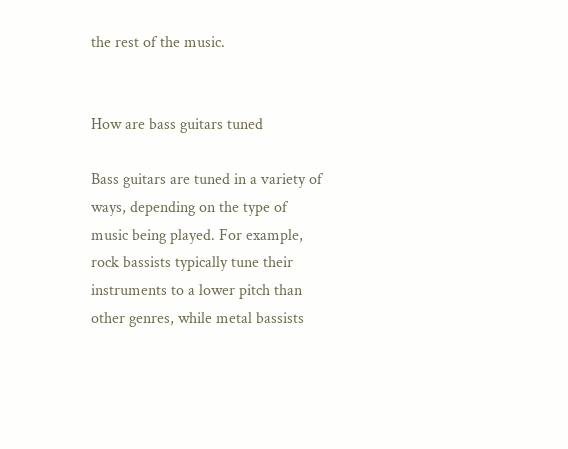the rest of the music.


How are bass guitars tuned

Bass guitars are tuned in a variety of ways, depending on the type of music being played. For example, rock bassists typically tune their instruments to a lower pitch than other genres, while metal bassists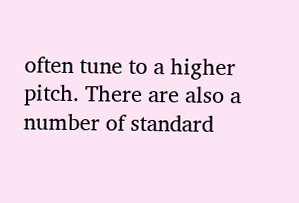often tune to a higher pitch. There are also a number of standard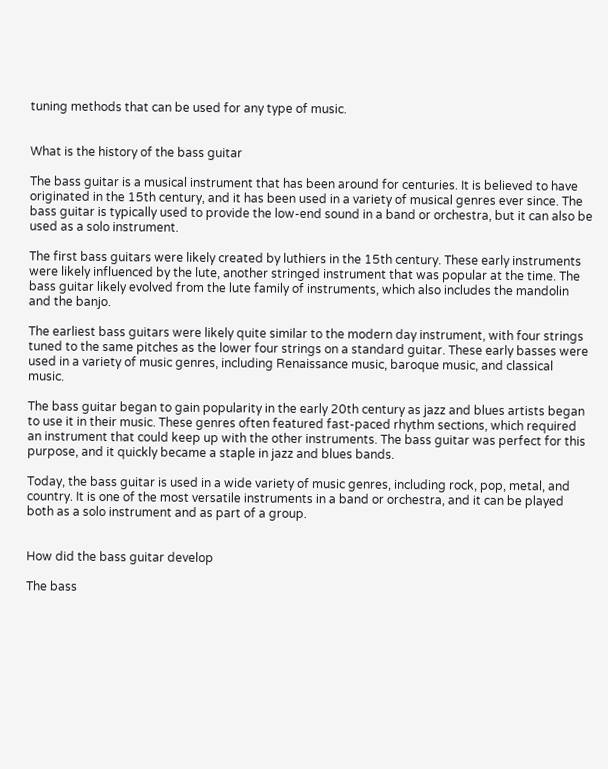tuning methods that can be used for any type of music.


What is the history of the bass guitar

The bass guitar is a musical instrument that has been around for centuries. It is believed to have originated in the 15th century, and it has been used in a variety of musical genres ever since. The bass guitar is typically used to provide the low-end sound in a band or orchestra, but it can also be used as a solo instrument.

The first bass guitars were likely created by luthiers in the 15th century. These early instruments were likely influenced by the lute, another stringed instrument that was popular at the time. The bass guitar likely evolved from the lute family of instruments, which also includes the mandolin and the banjo.

The earliest bass guitars were likely quite similar to the modern day instrument, with four strings tuned to the same pitches as the lower four strings on a standard guitar. These early basses were used in a variety of music genres, including Renaissance music, baroque music, and classical music.

The bass guitar began to gain popularity in the early 20th century as jazz and blues artists began to use it in their music. These genres often featured fast-paced rhythm sections, which required an instrument that could keep up with the other instruments. The bass guitar was perfect for this purpose, and it quickly became a staple in jazz and blues bands.

Today, the bass guitar is used in a wide variety of music genres, including rock, pop, metal, and country. It is one of the most versatile instruments in a band or orchestra, and it can be played both as a solo instrument and as part of a group.


How did the bass guitar develop

The bass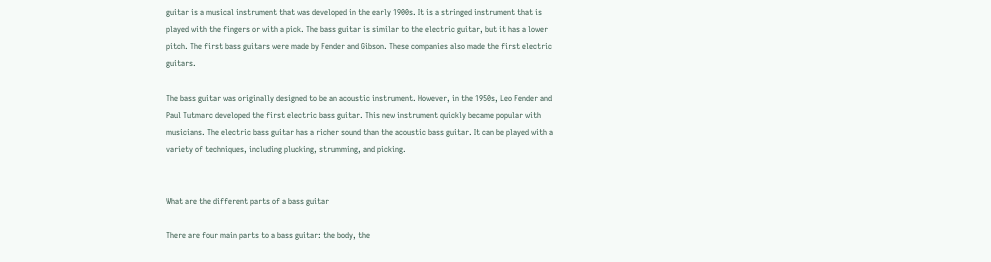guitar is a musical instrument that was developed in the early 1900s. It is a stringed instrument that is played with the fingers or with a pick. The bass guitar is similar to the electric guitar, but it has a lower pitch. The first bass guitars were made by Fender and Gibson. These companies also made the first electric guitars.

The bass guitar was originally designed to be an acoustic instrument. However, in the 1950s, Leo Fender and Paul Tutmarc developed the first electric bass guitar. This new instrument quickly became popular with musicians. The electric bass guitar has a richer sound than the acoustic bass guitar. It can be played with a variety of techniques, including plucking, strumming, and picking.


What are the different parts of a bass guitar

There are four main parts to a bass guitar: the body, the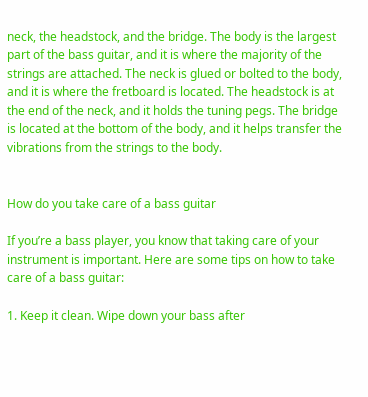neck, the headstock, and the bridge. The body is the largest part of the bass guitar, and it is where the majority of the strings are attached. The neck is glued or bolted to the body, and it is where the fretboard is located. The headstock is at the end of the neck, and it holds the tuning pegs. The bridge is located at the bottom of the body, and it helps transfer the vibrations from the strings to the body.


How do you take care of a bass guitar

If you’re a bass player, you know that taking care of your instrument is important. Here are some tips on how to take care of a bass guitar:

1. Keep it clean. Wipe down your bass after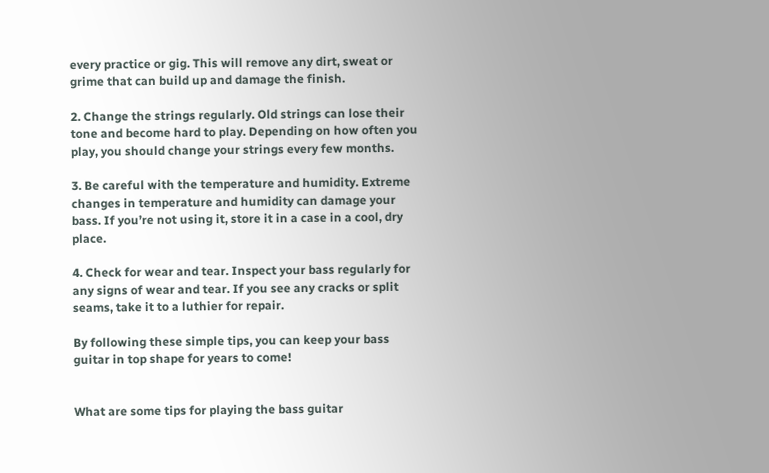every practice or gig. This will remove any dirt, sweat or grime that can build up and damage the finish.

2. Change the strings regularly. Old strings can lose their tone and become hard to play. Depending on how often you play, you should change your strings every few months.

3. Be careful with the temperature and humidity. Extreme changes in temperature and humidity can damage your bass. If you’re not using it, store it in a case in a cool, dry place.

4. Check for wear and tear. Inspect your bass regularly for any signs of wear and tear. If you see any cracks or split seams, take it to a luthier for repair.

By following these simple tips, you can keep your bass guitar in top shape for years to come!


What are some tips for playing the bass guitar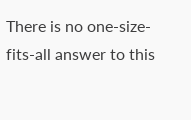There is no one-size-fits-all answer to this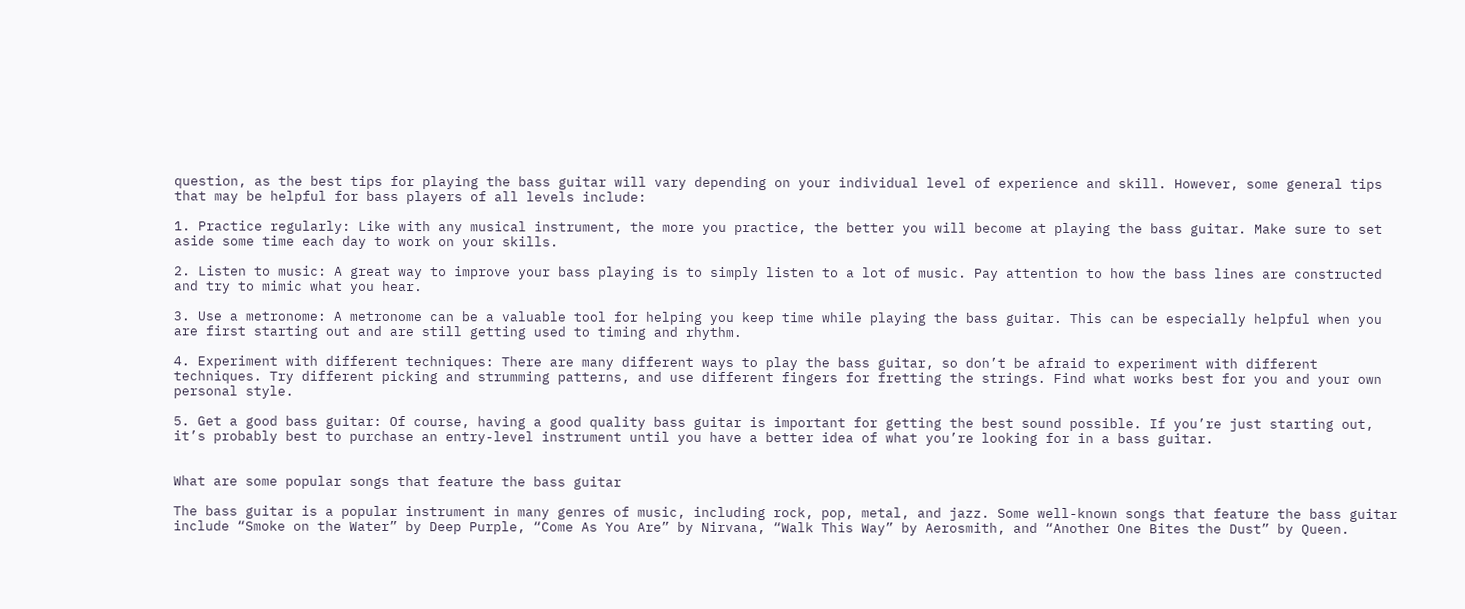question, as the best tips for playing the bass guitar will vary depending on your individual level of experience and skill. However, some general tips that may be helpful for bass players of all levels include:

1. Practice regularly: Like with any musical instrument, the more you practice, the better you will become at playing the bass guitar. Make sure to set aside some time each day to work on your skills.

2. Listen to music: A great way to improve your bass playing is to simply listen to a lot of music. Pay attention to how the bass lines are constructed and try to mimic what you hear.

3. Use a metronome: A metronome can be a valuable tool for helping you keep time while playing the bass guitar. This can be especially helpful when you are first starting out and are still getting used to timing and rhythm.

4. Experiment with different techniques: There are many different ways to play the bass guitar, so don’t be afraid to experiment with different techniques. Try different picking and strumming patterns, and use different fingers for fretting the strings. Find what works best for you and your own personal style.

5. Get a good bass guitar: Of course, having a good quality bass guitar is important for getting the best sound possible. If you’re just starting out, it’s probably best to purchase an entry-level instrument until you have a better idea of what you’re looking for in a bass guitar.


What are some popular songs that feature the bass guitar

The bass guitar is a popular instrument in many genres of music, including rock, pop, metal, and jazz. Some well-known songs that feature the bass guitar include “Smoke on the Water” by Deep Purple, “Come As You Are” by Nirvana, “Walk This Way” by Aerosmith, and “Another One Bites the Dust” by Queen.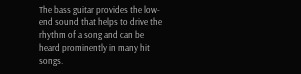The bass guitar provides the low-end sound that helps to drive the rhythm of a song and can be heard prominently in many hit songs.